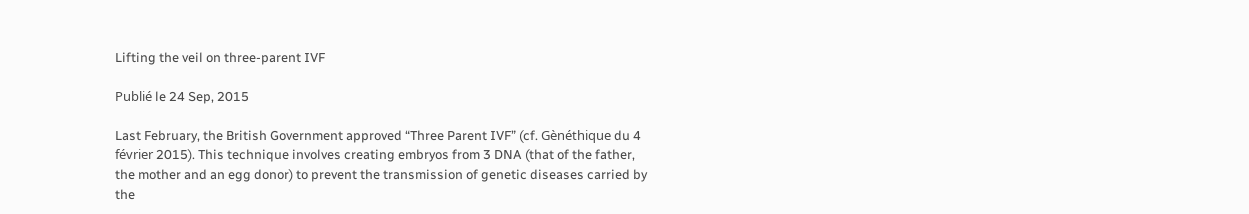Lifting the veil on three-parent IVF

Publié le 24 Sep, 2015

Last February, the British Government approved “Three Parent IVF” (cf. Gènéthique du 4 février 2015). This technique involves creating embryos from 3 DNA (that of the father, the mother and an egg donor) to prevent the transmission of genetic diseases carried by the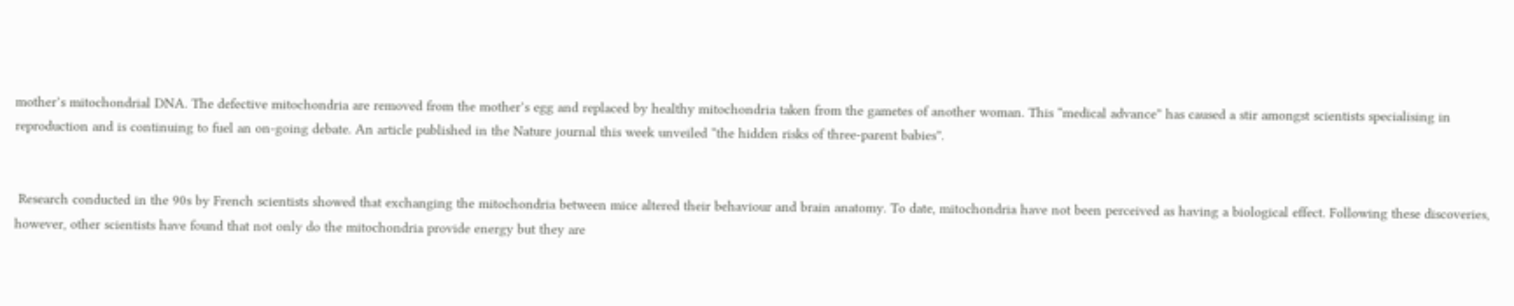mother’s mitochondrial DNA. The defective mitochondria are removed from the mother’s egg and replaced by healthy mitochondria taken from the gametes of another woman. This “medical advance” has caused a stir amongst scientists specialising in reproduction and is continuing to fuel an on-going debate. An article published in the Nature journal this week unveiled “the hidden risks of three-parent babies”.


 Research conducted in the 90s by French scientists showed that exchanging the mitochondria between mice altered their behaviour and brain anatomy. To date, mitochondria have not been perceived as having a biological effect. Following these discoveries, however, other scientists have found that not only do the mitochondria provide energy but they are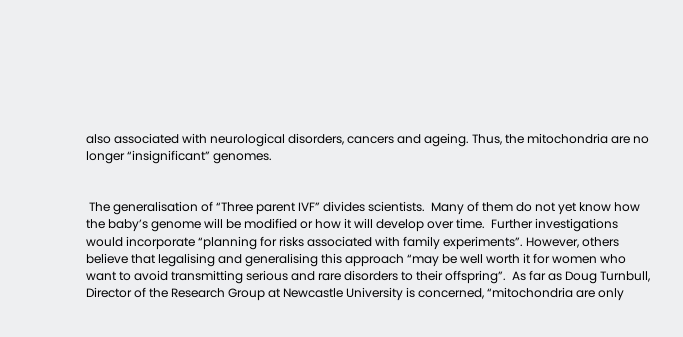also associated with neurological disorders, cancers and ageing. Thus, the mitochondria are no longer “insignificant” genomes.


 The generalisation of “Three parent IVF” divides scientists.  Many of them do not yet know how the baby’s genome will be modified or how it will develop over time.  Further investigations would incorporate “planning for risks associated with family experiments”. However, others believe that legalising and generalising this approach “may be well worth it for women who want to avoid transmitting serious and rare disorders to their offspring”.  As far as Doug Turnbull, Director of the Research Group at Newcastle University is concerned, “mitochondria are only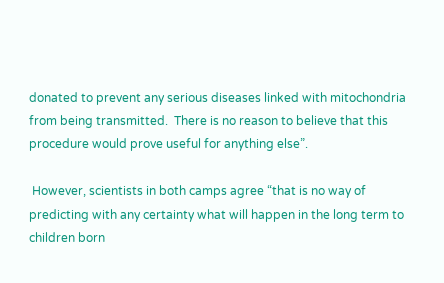donated to prevent any serious diseases linked with mitochondria from being transmitted.  There is no reason to believe that this procedure would prove useful for anything else”.

 However, scientists in both camps agree “that is no way of predicting with any certainty what will happen in the long term to children born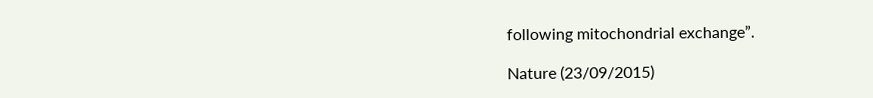following mitochondrial exchange”.

Nature (23/09/2015)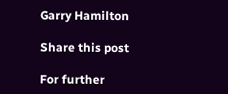Garry Hamilton

Share this post

For further